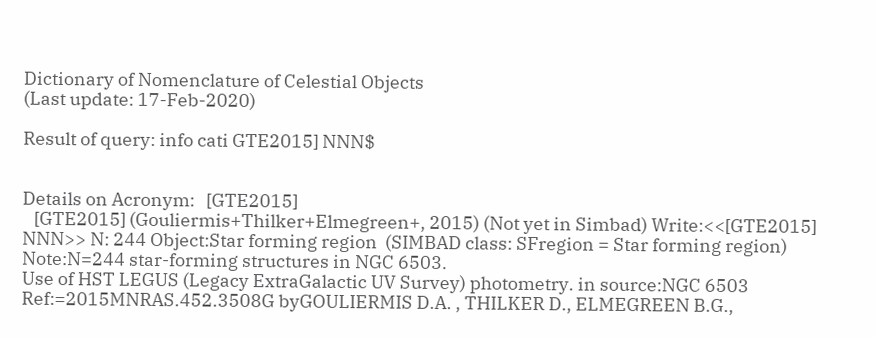Dictionary of Nomenclature of Celestial Objects
(Last update: 17-Feb-2020)

Result of query: info cati GTE2015] NNN$


Details on Acronym:   [GTE2015]
   [GTE2015] (Gouliermis+Thilker+Elmegreen+, 2015) (Not yet in Simbad) Write:<<[GTE2015] NNN>> N: 244 Object:Star forming region  (SIMBAD class: SFregion = Star forming region) Note:N=244 star-forming structures in NGC 6503.
Use of HST LEGUS (Legacy ExtraGalactic UV Survey) photometry. in source:NGC 6503 Ref:=2015MNRAS.452.3508G byGOULIERMIS D.A. , THILKER D., ELMEGREEN B.G.,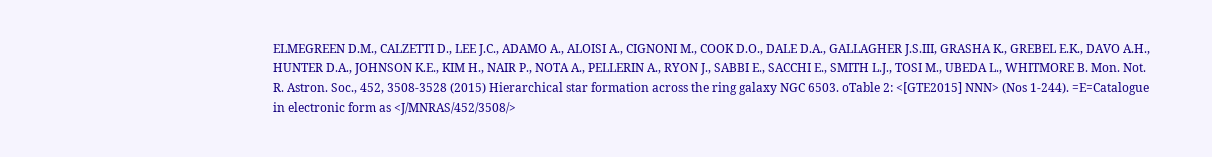ELMEGREEN D.M., CALZETTI D., LEE J.C., ADAMO A., ALOISI A., CIGNONI M., COOK D.O., DALE D.A., GALLAGHER J.S.III, GRASHA K., GREBEL E.K., DAVO A.H., HUNTER D.A., JOHNSON K.E., KIM H., NAIR P., NOTA A., PELLERIN A., RYON J., SABBI E., SACCHI E., SMITH L.J., TOSI M., UBEDA L., WHITMORE B. Mon. Not. R. Astron. Soc., 452, 3508-3528 (2015) Hierarchical star formation across the ring galaxy NGC 6503. oTable 2: <[GTE2015] NNN> (Nos 1-244). =E=Catalogue in electronic form as <J/MNRAS/452/3508/>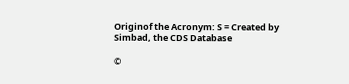Originof the Acronym: S = Created by Simbad, the CDS Database

©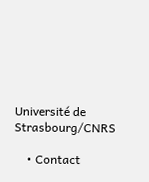Université de Strasbourg/CNRS

    • Contact